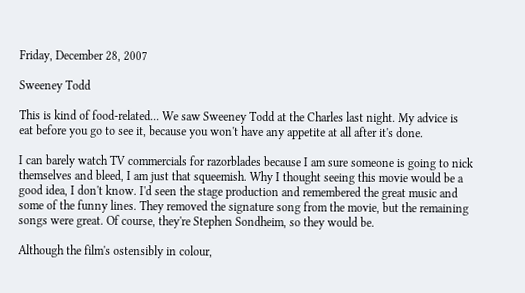Friday, December 28, 2007

Sweeney Todd

This is kind of food-related... We saw Sweeney Todd at the Charles last night. My advice is eat before you go to see it, because you won't have any appetite at all after it's done.

I can barely watch TV commercials for razorblades because I am sure someone is going to nick themselves and bleed, I am just that squeemish. Why I thought seeing this movie would be a good idea, I don't know. I'd seen the stage production and remembered the great music and some of the funny lines. They removed the signature song from the movie, but the remaining songs were great. Of course, they're Stephen Sondheim, so they would be.

Although the film's ostensibly in colour,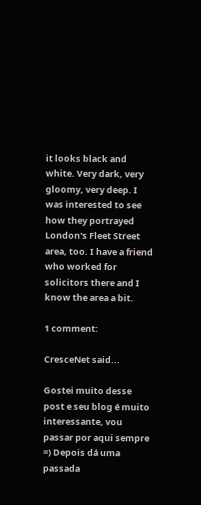it looks black and white. Very dark, very gloomy, very deep. I was interested to see how they portrayed London's Fleet Street area, too. I have a friend who worked for solicitors there and I know the area a bit.

1 comment:

CresceNet said...

Gostei muito desse post e seu blog é muito interessante, vou passar por aqui sempre =) Depois dá uma passada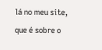lá no meu site, que é sobre o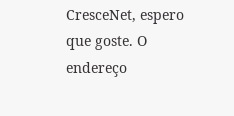CresceNet, espero que goste. O endereço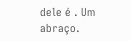dele é . Um abraço.